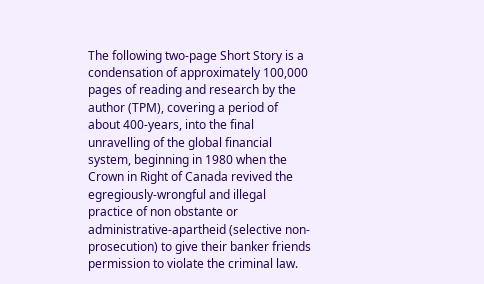The following two-page Short Story is a condensation of approximately 100,000 pages of reading and research by the author (TPM), covering a period of about 400-years, into the final unravelling of the global financial system, beginning in 1980 when the Crown in Right of Canada revived the egregiously-wrongful and illegal practice of non obstante or administrative-apartheid (selective non-prosecution) to give their banker friends permission to violate the criminal law.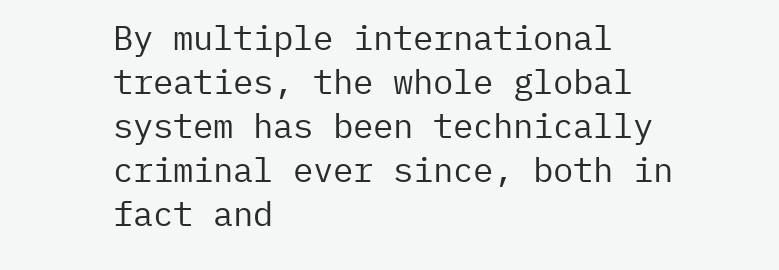By multiple international treaties, the whole global system has been technically criminal ever since, both in fact and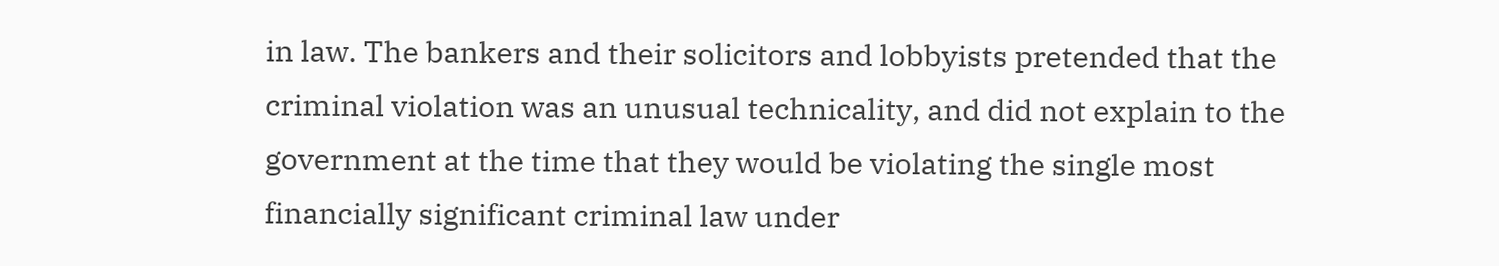in law. The bankers and their solicitors and lobbyists pretended that the criminal violation was an unusual technicality, and did not explain to the government at the time that they would be violating the single most financially significant criminal law under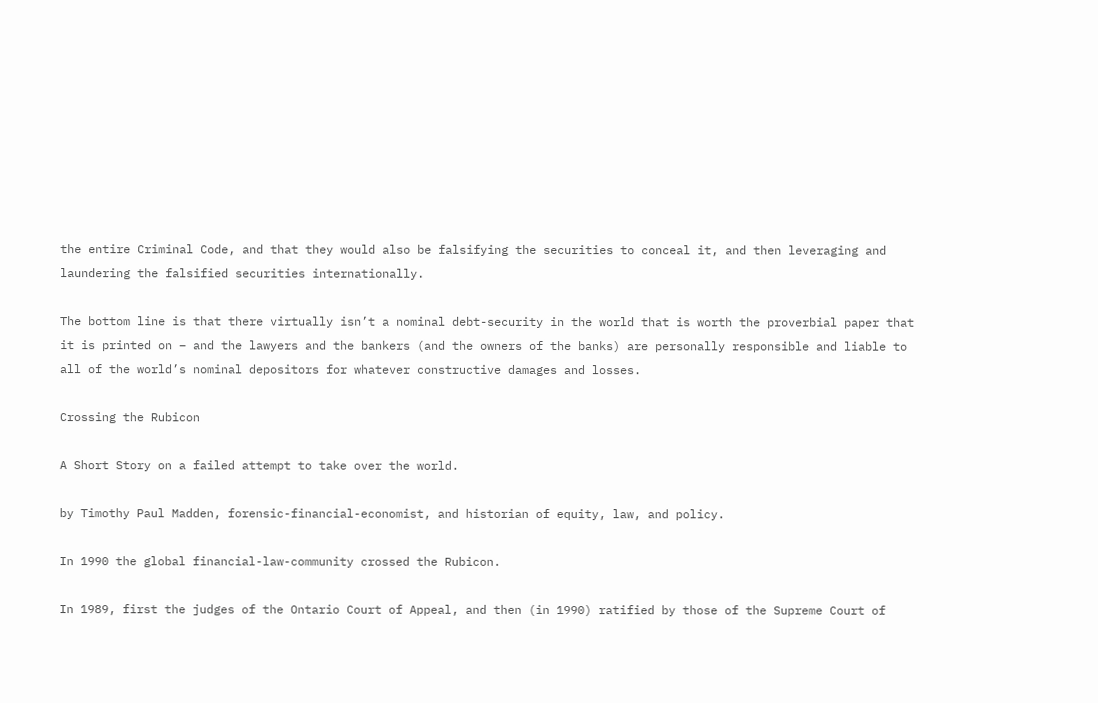the entire Criminal Code, and that they would also be falsifying the securities to conceal it, and then leveraging and laundering the falsified securities internationally.

The bottom line is that there virtually isn’t a nominal debt-security in the world that is worth the proverbial paper that it is printed on – and the lawyers and the bankers (and the owners of the banks) are personally responsible and liable to all of the world’s nominal depositors for whatever constructive damages and losses.

Crossing the Rubicon

A Short Story on a failed attempt to take over the world.

by Timothy Paul Madden, forensic-financial-economist, and historian of equity, law, and policy.

In 1990 the global financial-law-community crossed the Rubicon.

In 1989, first the judges of the Ontario Court of Appeal, and then (in 1990) ratified by those of the Supreme Court of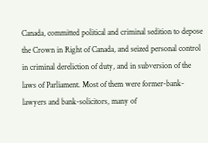Canada, committed political and criminal sedition to depose the Crown in Right of Canada, and seized personal control in criminal dereliction of duty, and in subversion of the laws of Parliament. Most of them were former-bank-lawyers and bank-solicitors, many of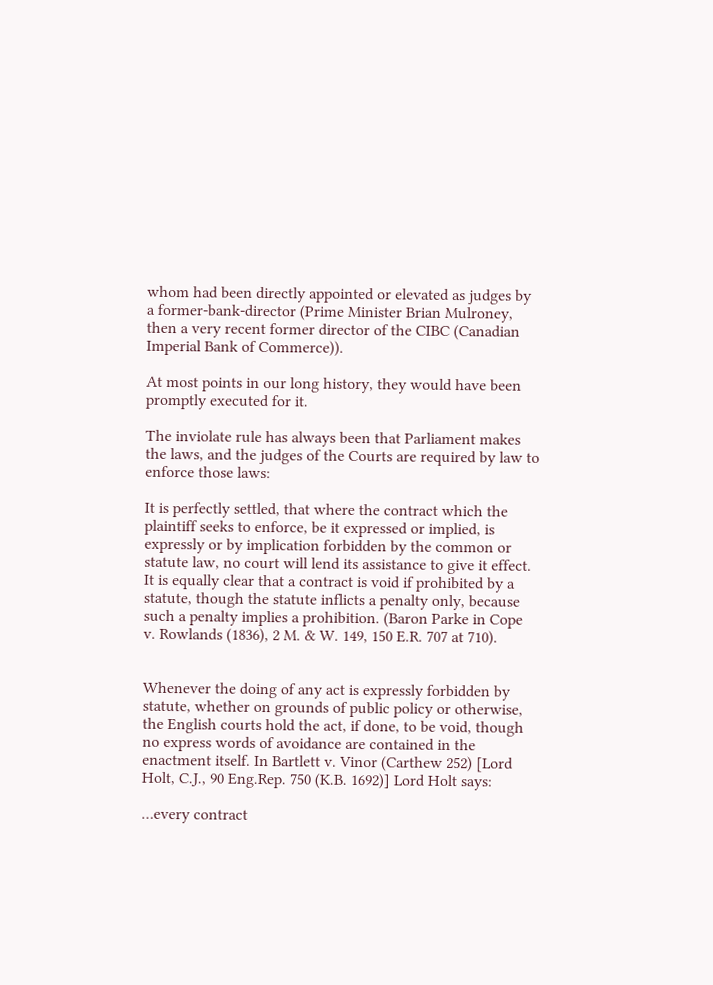whom had been directly appointed or elevated as judges by a former-bank-director (Prime Minister Brian Mulroney, then a very recent former director of the CIBC (Canadian Imperial Bank of Commerce)).

At most points in our long history, they would have been promptly executed for it.

The inviolate rule has always been that Parliament makes the laws, and the judges of the Courts are required by law to enforce those laws:

It is perfectly settled, that where the contract which the plaintiff seeks to enforce, be it expressed or implied, is expressly or by implication forbidden by the common or statute law, no court will lend its assistance to give it effect. It is equally clear that a contract is void if prohibited by a statute, though the statute inflicts a penalty only, because such a penalty implies a prohibition. (Baron Parke in Cope v. Rowlands (1836), 2 M. & W. 149, 150 E.R. 707 at 710).


Whenever the doing of any act is expressly forbidden by statute, whether on grounds of public policy or otherwise, the English courts hold the act, if done, to be void, though no express words of avoidance are contained in the enactment itself. In Bartlett v. Vinor (Carthew 252) [Lord Holt, C.J., 90 Eng.Rep. 750 (K.B. 1692)] Lord Holt says:

…every contract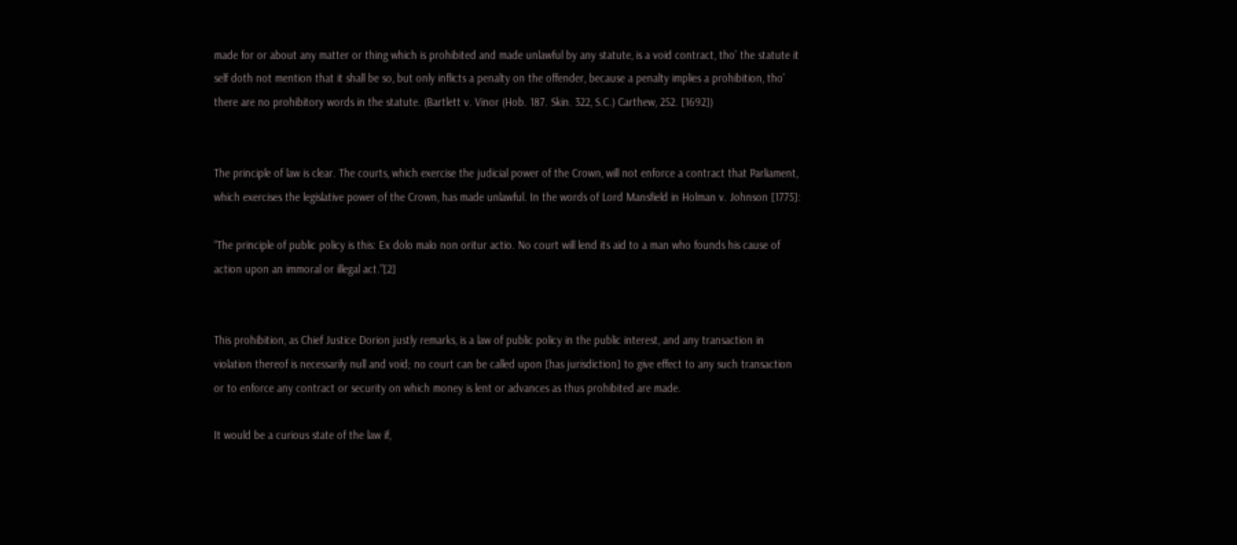made for or about any matter or thing which is prohibited and made unlawful by any statute, is a void contract, tho’ the statute it self doth not mention that it shall be so, but only inflicts a penalty on the offender, because a penalty implies a prohibition, tho’ there are no prohibitory words in the statute. (Bartlett v. Vinor (Hob. 187. Skin. 322, S.C.) Carthew, 252. [1692])


The principle of law is clear. The courts, which exercise the judicial power of the Crown, will not enforce a contract that Parliament, which exercises the legislative power of the Crown, has made unlawful. In the words of Lord Mansfield in Holman v. Johnson [1775]:

“The principle of public policy is this: Ex dolo malo non oritur actio. No court will lend its aid to a man who founds his cause of action upon an immoral or illegal act.”[2]


This prohibition, as Chief Justice Dorion justly remarks, is a law of public policy in the public interest, and any transaction in violation thereof is necessarily null and void; no court can be called upon [has jurisdiction] to give effect to any such transaction or to enforce any contract or security on which money is lent or advances as thus prohibited are made.

It would be a curious state of the law if,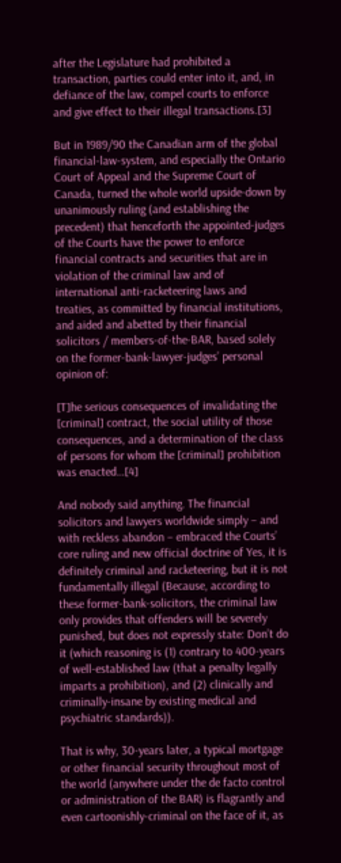after the Legislature had prohibited a transaction, parties could enter into it, and, in defiance of the law, compel courts to enforce and give effect to their illegal transactions.[3]

But in 1989/90 the Canadian arm of the global financial-law-system, and especially the Ontario Court of Appeal and the Supreme Court of Canada, turned the whole world upside-down by unanimously ruling (and establishing the precedent) that henceforth the appointed-judges of the Courts have the power to enforce financial contracts and securities that are in violation of the criminal law and of international anti-racketeering laws and treaties, as committed by financial institutions, and aided and abetted by their financial solicitors / members-of-the-BAR, based solely on the former-bank-lawyer-judges’ personal opinion of:

[T]he serious consequences of invalidating the [criminal] contract, the social utility of those consequences, and a determination of the class of persons for whom the [criminal] prohibition was enacted…[4]

And nobody said anything. The financial solicitors and lawyers worldwide simply – and with reckless abandon – embraced the Courts’ core ruling and new official doctrine of Yes, it is definitely criminal and racketeering, but it is not fundamentally illegal (Because, according to these former-bank-solicitors, the criminal law only provides that offenders will be severely punished, but does not expressly state: Don’t do it (which reasoning is (1) contrary to 400-years of well-established law (that a penalty legally imparts a prohibition), and (2) clinically and criminally-insane by existing medical and psychiatric standards)).

That is why, 30-years later, a typical mortgage or other financial security throughout most of the world (anywhere under the de facto control or administration of the BAR) is flagrantly and even cartoonishly-criminal on the face of it, as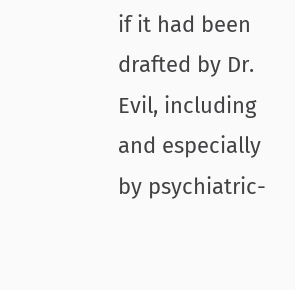if it had been drafted by Dr. Evil, including and especially by psychiatric-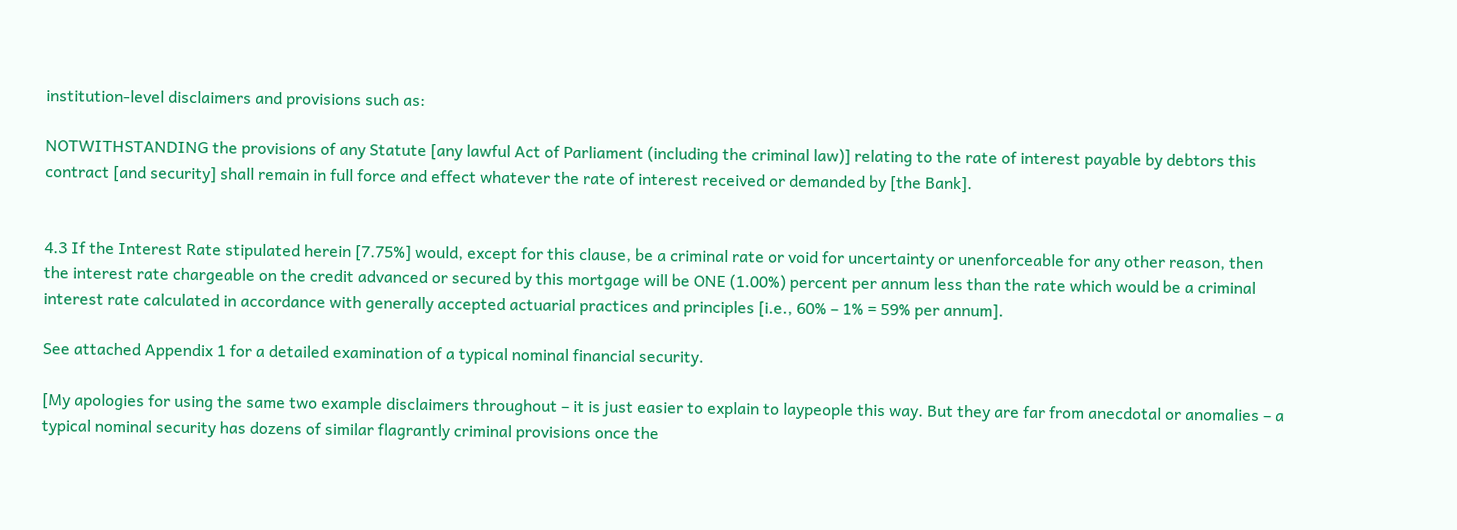institution-level disclaimers and provisions such as:

NOTWITHSTANDING the provisions of any Statute [any lawful Act of Parliament (including the criminal law)] relating to the rate of interest payable by debtors this contract [and security] shall remain in full force and effect whatever the rate of interest received or demanded by [the Bank].


4.3 If the Interest Rate stipulated herein [7.75%] would, except for this clause, be a criminal rate or void for uncertainty or unenforceable for any other reason, then the interest rate chargeable on the credit advanced or secured by this mortgage will be ONE (1.00%) percent per annum less than the rate which would be a criminal interest rate calculated in accordance with generally accepted actuarial practices and principles [i.e., 60% – 1% = 59% per annum].

See attached Appendix 1 for a detailed examination of a typical nominal financial security.

[My apologies for using the same two example disclaimers throughout – it is just easier to explain to laypeople this way. But they are far from anecdotal or anomalies – a typical nominal security has dozens of similar flagrantly criminal provisions once the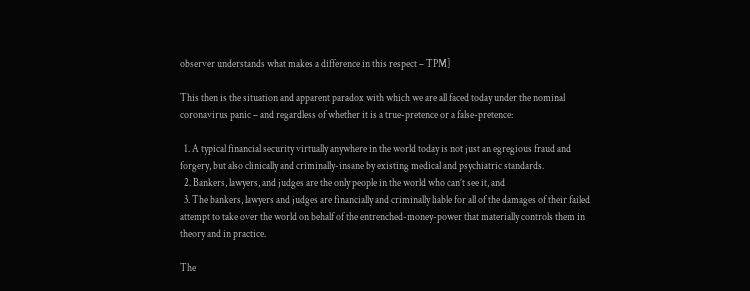observer understands what makes a difference in this respect – TPM]

This then is the situation and apparent paradox with which we are all faced today under the nominal coronavirus panic – and regardless of whether it is a true-pretence or a false-pretence:

  1. A typical financial security virtually anywhere in the world today is not just an egregious fraud and forgery, but also clinically and criminally-insane by existing medical and psychiatric standards.
  2. Bankers, lawyers, and judges are the only people in the world who can’t see it, and
  3. The bankers, lawyers and judges are financially and criminally liable for all of the damages of their failed attempt to take over the world on behalf of the entrenched-money-power that materially controls them in theory and in practice.

The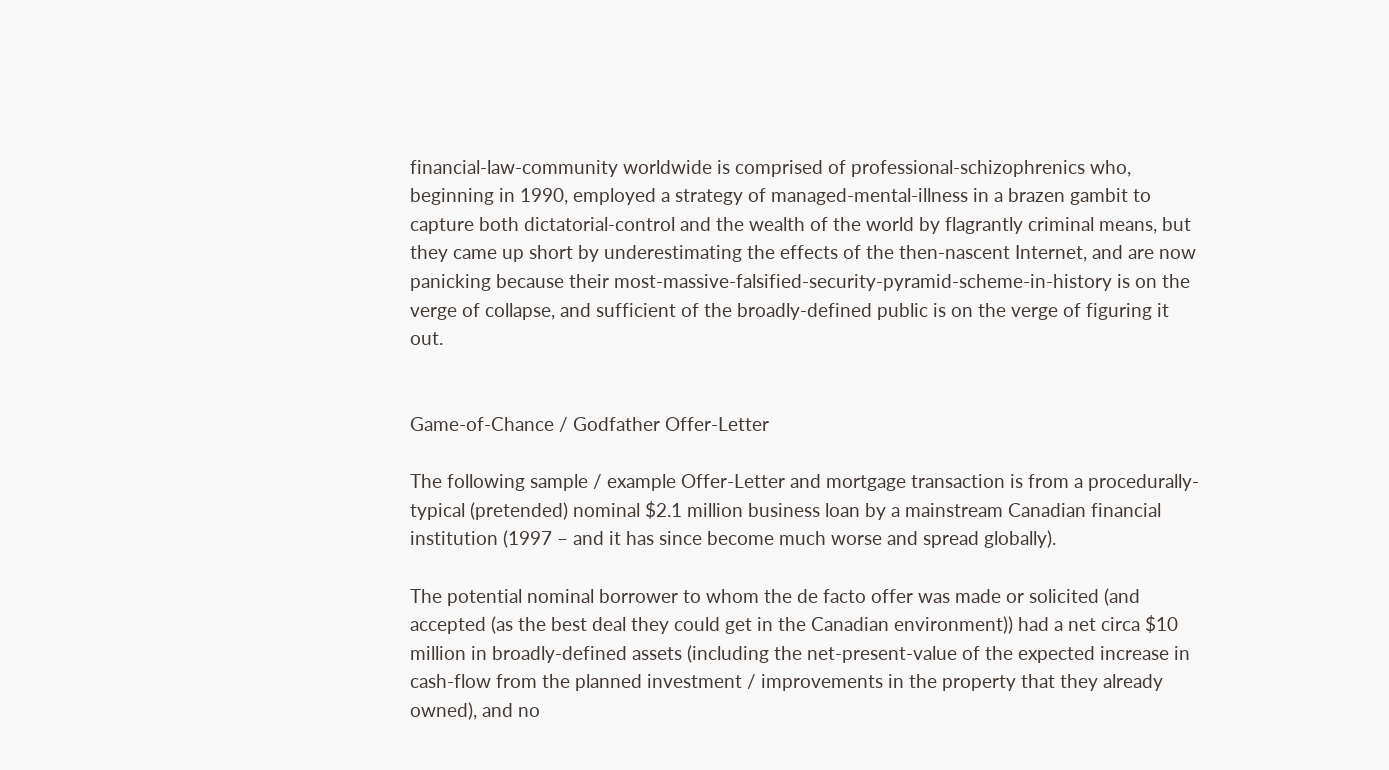financial-law-community worldwide is comprised of professional-schizophrenics who, beginning in 1990, employed a strategy of managed-mental-illness in a brazen gambit to capture both dictatorial-control and the wealth of the world by flagrantly criminal means, but they came up short by underestimating the effects of the then-nascent Internet, and are now panicking because their most-massive-falsified-security-pyramid-scheme-in-history is on the verge of collapse, and sufficient of the broadly-defined public is on the verge of figuring it out.


Game-of-Chance / Godfather Offer-Letter

The following sample / example Offer-Letter and mortgage transaction is from a procedurally-typical (pretended) nominal $2.1 million business loan by a mainstream Canadian financial institution (1997 – and it has since become much worse and spread globally).

The potential nominal borrower to whom the de facto offer was made or solicited (and accepted (as the best deal they could get in the Canadian environment)) had a net circa $10 million in broadly-defined assets (including the net-present-value of the expected increase in cash-flow from the planned investment / improvements in the property that they already owned), and no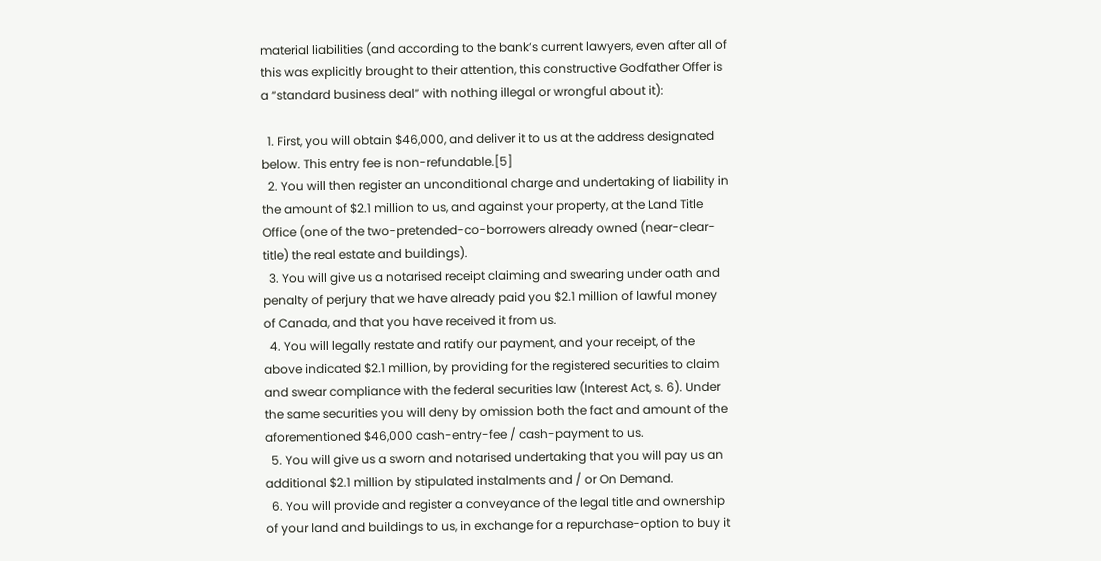material liabilities (and according to the bank’s current lawyers, even after all of this was explicitly brought to their attention, this constructive Godfather Offer is a “standard business deal” with nothing illegal or wrongful about it):

  1. First, you will obtain $46,000, and deliver it to us at the address designated below. This entry fee is non-refundable.[5]
  2. You will then register an unconditional charge and undertaking of liability in the amount of $2.1 million to us, and against your property, at the Land Title Office (one of the two-pretended-co-borrowers already owned (near-clear-title) the real estate and buildings).
  3. You will give us a notarised receipt claiming and swearing under oath and penalty of perjury that we have already paid you $2.1 million of lawful money of Canada, and that you have received it from us.
  4. You will legally restate and ratify our payment, and your receipt, of the above indicated $2.1 million, by providing for the registered securities to claim and swear compliance with the federal securities law (Interest Act, s. 6). Under the same securities you will deny by omission both the fact and amount of the aforementioned $46,000 cash-entry-fee / cash-payment to us.
  5. You will give us a sworn and notarised undertaking that you will pay us an additional $2.1 million by stipulated instalments and / or On Demand.
  6. You will provide and register a conveyance of the legal title and ownership of your land and buildings to us, in exchange for a repurchase-option to buy it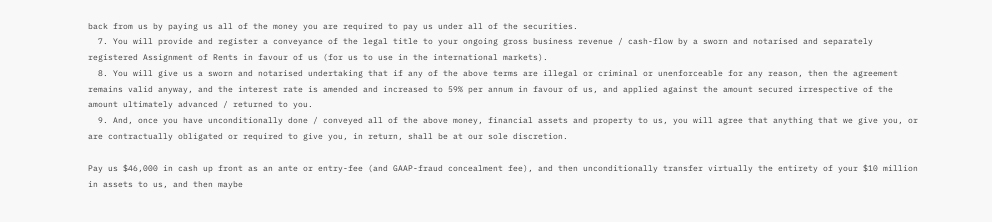back from us by paying us all of the money you are required to pay us under all of the securities.
  7. You will provide and register a conveyance of the legal title to your ongoing gross business revenue / cash-flow by a sworn and notarised and separately registered Assignment of Rents in favour of us (for us to use in the international markets).
  8. You will give us a sworn and notarised undertaking that if any of the above terms are illegal or criminal or unenforceable for any reason, then the agreement remains valid anyway, and the interest rate is amended and increased to 59% per annum in favour of us, and applied against the amount secured irrespective of the amount ultimately advanced / returned to you.
  9. And, once you have unconditionally done / conveyed all of the above money, financial assets and property to us, you will agree that anything that we give you, or are contractually obligated or required to give you, in return, shall be at our sole discretion.

Pay us $46,000 in cash up front as an ante or entry-fee (and GAAP-fraud concealment fee), and then unconditionally transfer virtually the entirety of your $10 million in assets to us, and then maybe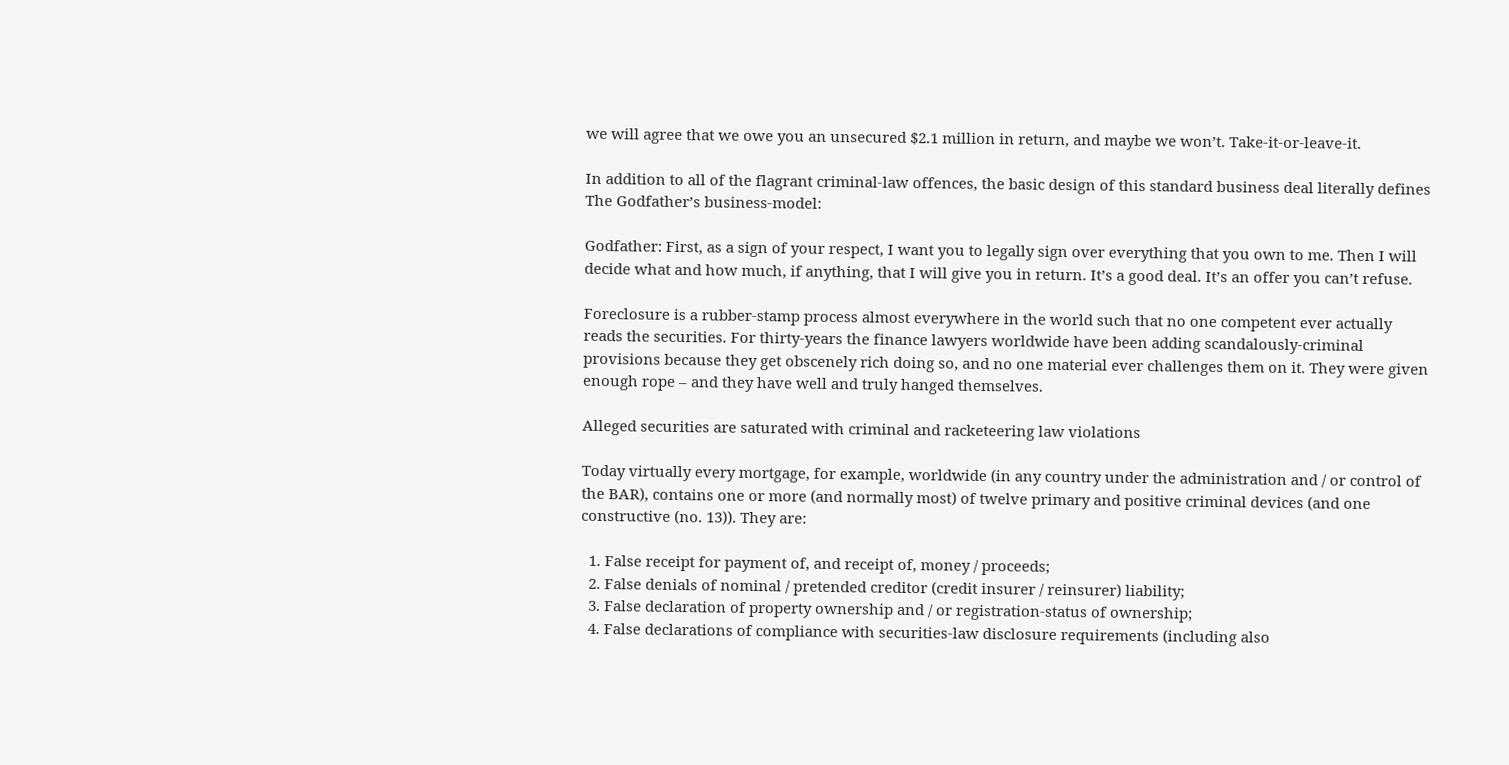we will agree that we owe you an unsecured $2.1 million in return, and maybe we won’t. Take-it-or-leave-it.

In addition to all of the flagrant criminal-law offences, the basic design of this standard business deal literally defines The Godfather’s business-model:

Godfather: First, as a sign of your respect, I want you to legally sign over everything that you own to me. Then I will decide what and how much, if anything, that I will give you in return. It’s a good deal. It’s an offer you can’t refuse.

Foreclosure is a rubber-stamp process almost everywhere in the world such that no one competent ever actually reads the securities. For thirty-years the finance lawyers worldwide have been adding scandalously-criminal provisions because they get obscenely rich doing so, and no one material ever challenges them on it. They were given enough rope – and they have well and truly hanged themselves.

Alleged securities are saturated with criminal and racketeering law violations

Today virtually every mortgage, for example, worldwide (in any country under the administration and / or control of the BAR), contains one or more (and normally most) of twelve primary and positive criminal devices (and one constructive (no. 13)). They are:

  1. False receipt for payment of, and receipt of, money / proceeds;
  2. False denials of nominal / pretended creditor (credit insurer / reinsurer) liability;
  3. False declaration of property ownership and / or registration-status of ownership;
  4. False declarations of compliance with securities-law disclosure requirements (including also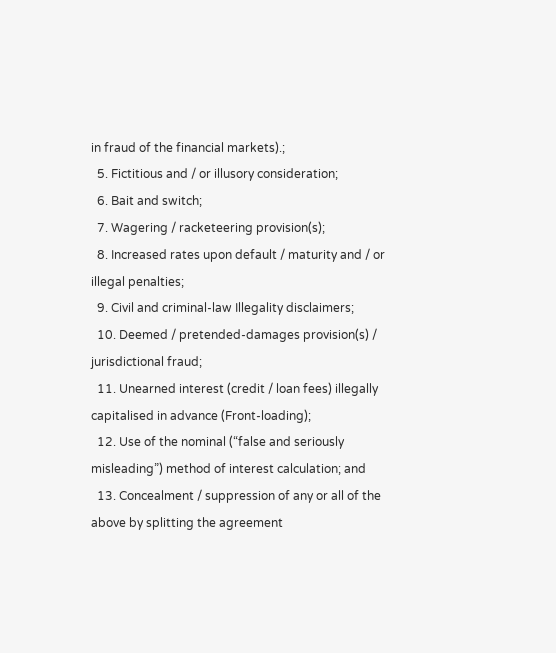in fraud of the financial markets).;
  5. Fictitious and / or illusory consideration;
  6. Bait and switch;
  7. Wagering / racketeering provision(s);
  8. Increased rates upon default / maturity and / or illegal penalties;
  9. Civil and criminal-law Illegality disclaimers;
  10. Deemed / pretended-damages provision(s) / jurisdictional fraud;
  11. Unearned interest (credit / loan fees) illegally capitalised in advance (Front-loading);
  12. Use of the nominal (“false and seriously misleading”) method of interest calculation; and
  13. Concealment / suppression of any or all of the above by splitting the agreement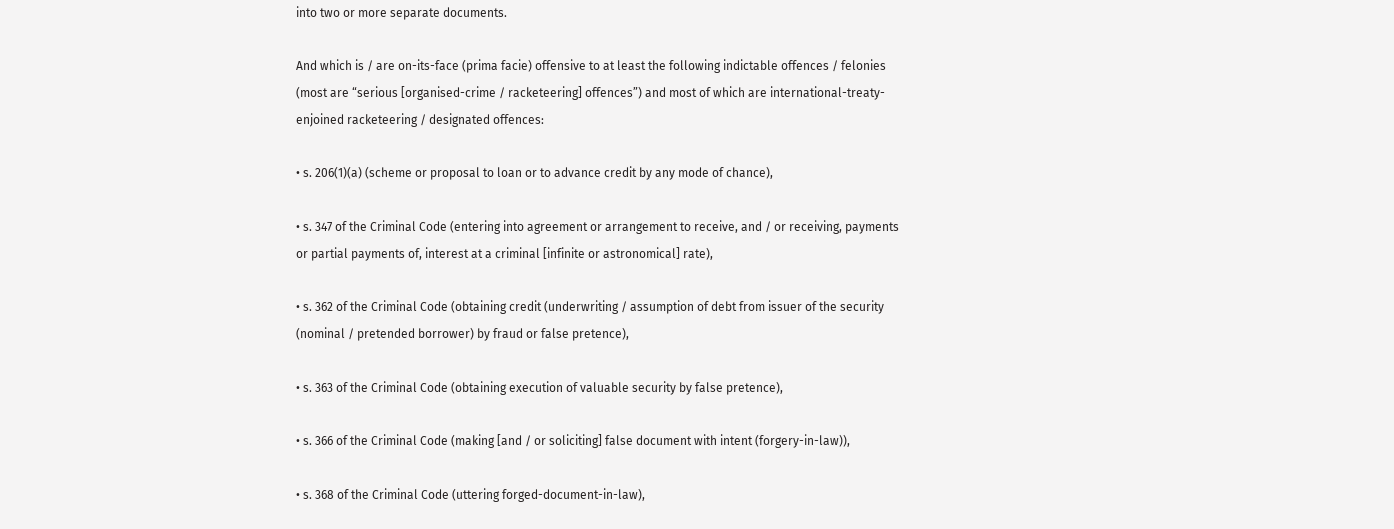into two or more separate documents.

And which is / are on-its-face (prima facie) offensive to at least the following indictable offences / felonies (most are “serious [organised-crime / racketeering] offences”) and most of which are international-treaty-enjoined racketeering / designated offences:

• s. 206(1)(a) (scheme or proposal to loan or to advance credit by any mode of chance),

• s. 347 of the Criminal Code (entering into agreement or arrangement to receive, and / or receiving, payments or partial payments of, interest at a criminal [infinite or astronomical] rate),

• s. 362 of the Criminal Code (obtaining credit (underwriting / assumption of debt from issuer of the security (nominal / pretended borrower) by fraud or false pretence),

• s. 363 of the Criminal Code (obtaining execution of valuable security by false pretence),

• s. 366 of the Criminal Code (making [and / or soliciting] false document with intent (forgery-in-law)),

• s. 368 of the Criminal Code (uttering forged-document-in-law),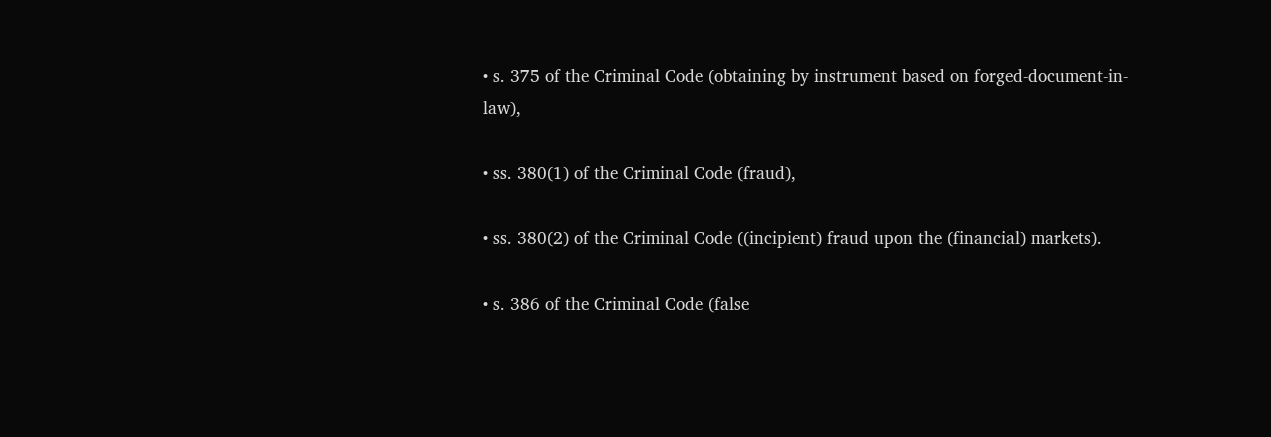• s. 375 of the Criminal Code (obtaining by instrument based on forged-document-in-law),

• ss. 380(1) of the Criminal Code (fraud),

• ss. 380(2) of the Criminal Code ((incipient) fraud upon the (financial) markets).

• s. 386 of the Criminal Code (false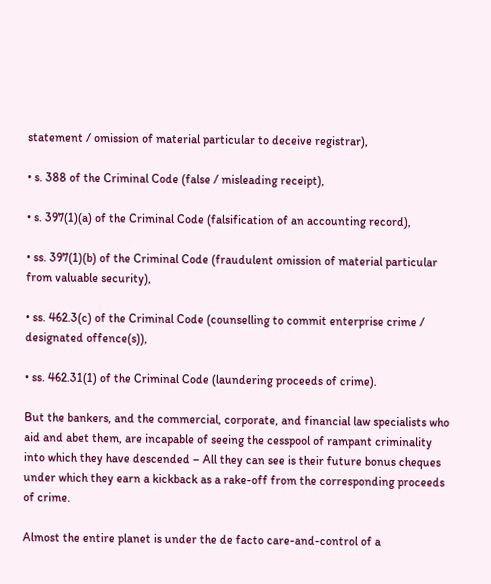statement / omission of material particular to deceive registrar),

• s. 388 of the Criminal Code (false / misleading receipt),

• s. 397(1)(a) of the Criminal Code (falsification of an accounting record),

• ss. 397(1)(b) of the Criminal Code (fraudulent omission of material particular from valuable security),

• ss. 462.3(c) of the Criminal Code (counselling to commit enterprise crime / designated offence(s)),

• ss. 462.31(1) of the Criminal Code (laundering proceeds of crime).

But the bankers, and the commercial, corporate, and financial law specialists who aid and abet them, are incapable of seeing the cesspool of rampant criminality into which they have descended – All they can see is their future bonus cheques under which they earn a kickback as a rake-off from the corresponding proceeds of crime.

Almost the entire planet is under the de facto care-and-control of a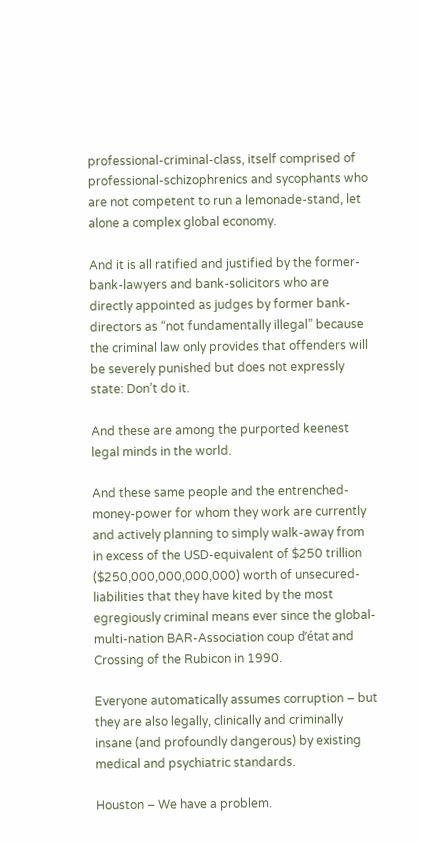professional-criminal-class, itself comprised of professional-schizophrenics and sycophants who are not competent to run a lemonade-stand, let alone a complex global economy.

And it is all ratified and justified by the former-bank-lawyers and bank-solicitors who are directly appointed as judges by former bank-directors as “not fundamentally illegal” because the criminal law only provides that offenders will be severely punished but does not expressly state: Don’t do it.

And these are among the purported keenest legal minds in the world.

And these same people and the entrenched-money-power for whom they work are currently and actively planning to simply walk-away from in excess of the USD-equivalent of $250 trillion ($250,000,000,000,000) worth of unsecured-liabilities that they have kited by the most egregiously criminal means ever since the global-multi-nation BAR-Association coup d’état and Crossing of the Rubicon in 1990.

Everyone automatically assumes corruption – but they are also legally, clinically and criminally insane (and profoundly dangerous) by existing medical and psychiatric standards.

Houston – We have a problem.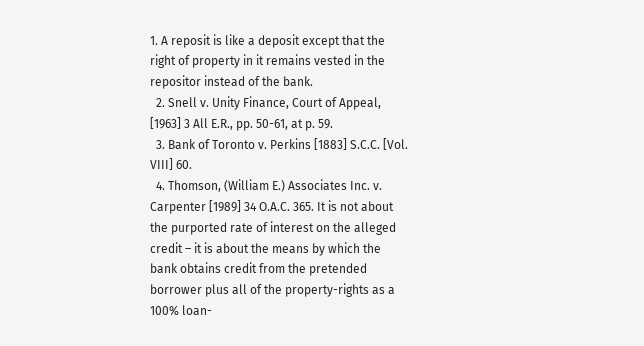1. A reposit is like a deposit except that the right of property in it remains vested in the repositor instead of the bank.
  2. Snell v. Unity Finance, Court of Appeal, [1963] 3 All E.R., pp. 50-61, at p. 59.
  3. Bank of Toronto v. Perkins [1883] S.C.C. [Vol. VIII] 60.
  4. Thomson, (William E.) Associates Inc. v. Carpenter [1989] 34 O.A.C. 365. It is not about the purported rate of interest on the alleged credit – it is about the means by which the bank obtains credit from the pretended borrower plus all of the property-rights as a 100% loan-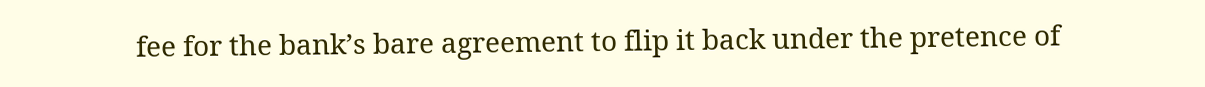fee for the bank’s bare agreement to flip it back under the pretence of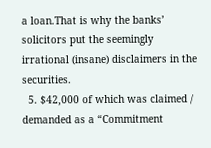a loan.That is why the banks’ solicitors put the seemingly irrational (insane) disclaimers in the securities.
  5. $42,000 of which was claimed / demanded as a “Commitment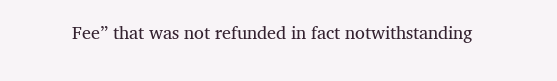Fee” that was not refunded in fact notwithstanding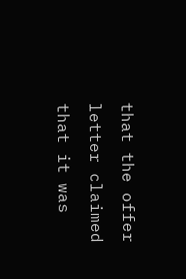that the offer letter claimed that it was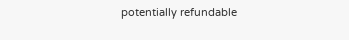potentially refundable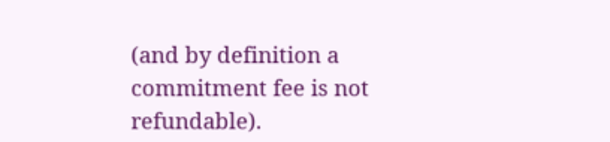(and by definition a commitment fee is not refundable).